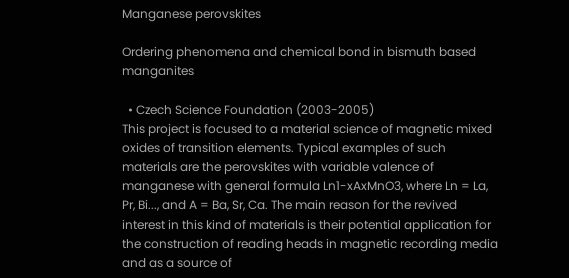Manganese perovskites

Ordering phenomena and chemical bond in bismuth based manganites

  • Czech Science Foundation (2003-2005)
This project is focused to a material science of magnetic mixed oxides of transition elements. Typical examples of such materials are the perovskites with variable valence of manganese with general formula Ln1-xAxMnO3, where Ln = La, Pr, Bi..., and A = Ba, Sr, Ca. The main reason for the revived interest in this kind of materials is their potential application for the construction of reading heads in magnetic recording media and as a source of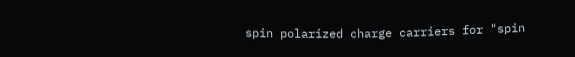spin polarized charge carriers for "spin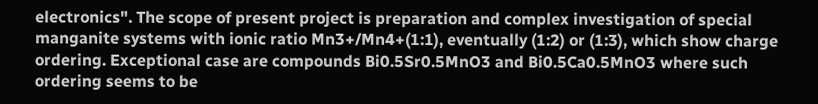electronics". The scope of present project is preparation and complex investigation of special manganite systems with ionic ratio Mn3+/Mn4+(1:1), eventually (1:2) or (1:3), which show charge ordering. Exceptional case are compounds Bi0.5Sr0.5MnO3 and Bi0.5Ca0.5MnO3 where such ordering seems to be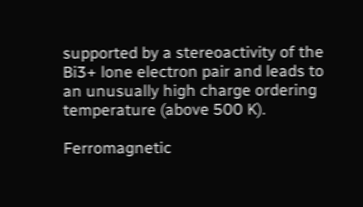supported by a stereoactivity of the Bi3+ lone electron pair and leads to an unusually high charge ordering temperature (above 500 K).

Ferromagnetic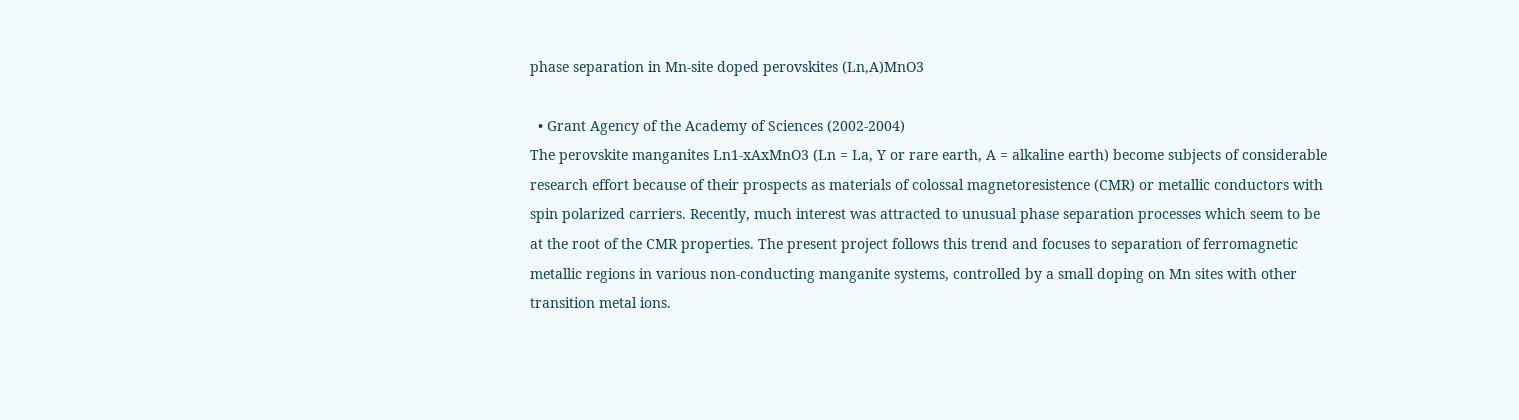phase separation in Mn-site doped perovskites (Ln,A)MnO3

  • Grant Agency of the Academy of Sciences (2002-2004)
The perovskite manganites Ln1-xAxMnO3 (Ln = La, Y or rare earth, A = alkaline earth) become subjects of considerable research effort because of their prospects as materials of colossal magnetoresistence (CMR) or metallic conductors with spin polarized carriers. Recently, much interest was attracted to unusual phase separation processes which seem to be at the root of the CMR properties. The present project follows this trend and focuses to separation of ferromagnetic metallic regions in various non-conducting manganite systems, controlled by a small doping on Mn sites with other transition metal ions.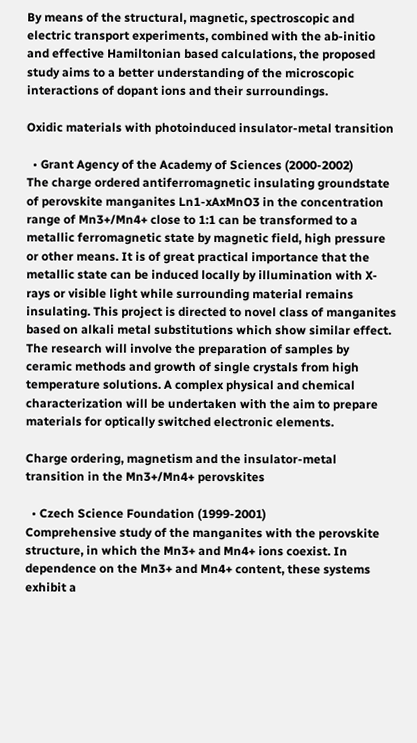By means of the structural, magnetic, spectroscopic and electric transport experiments, combined with the ab-initio and effective Hamiltonian based calculations, the proposed study aims to a better understanding of the microscopic interactions of dopant ions and their surroundings.

Oxidic materials with photoinduced insulator-metal transition

  • Grant Agency of the Academy of Sciences (2000-2002)
The charge ordered antiferromagnetic insulating groundstate of perovskite manganites Ln1-xAxMnO3 in the concentration range of Mn3+/Mn4+ close to 1:1 can be transformed to a metallic ferromagnetic state by magnetic field, high pressure or other means. It is of great practical importance that the metallic state can be induced locally by illumination with X-rays or visible light while surrounding material remains insulating. This project is directed to novel class of manganites based on alkali metal substitutions which show similar effect. The research will involve the preparation of samples by ceramic methods and growth of single crystals from high temperature solutions. A complex physical and chemical characterization will be undertaken with the aim to prepare materials for optically switched electronic elements.

Charge ordering, magnetism and the insulator-metal transition in the Mn3+/Mn4+ perovskites

  • Czech Science Foundation (1999-2001)
Comprehensive study of the manganites with the perovskite structure, in which the Mn3+ and Mn4+ ions coexist. In dependence on the Mn3+ and Mn4+ content, these systems exhibit a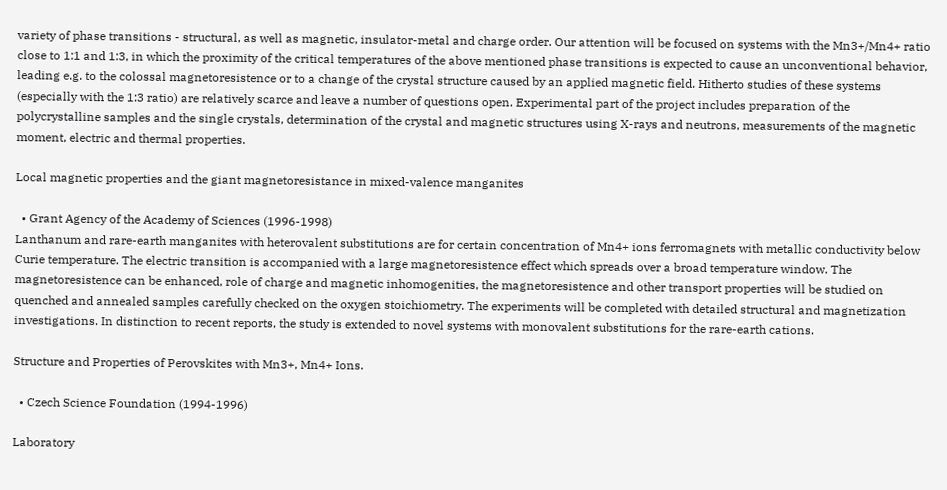variety of phase transitions - structural, as well as magnetic, insulator-metal and charge order. Our attention will be focused on systems with the Mn3+/Mn4+ ratio close to 1:1 and 1:3, in which the proximity of the critical temperatures of the above mentioned phase transitions is expected to cause an unconventional behavior, leading e.g. to the colossal magnetoresistence or to a change of the crystal structure caused by an applied magnetic field. Hitherto studies of these systems (especially with the 1:3 ratio) are relatively scarce and leave a number of questions open. Experimental part of the project includes preparation of the polycrystalline samples and the single crystals, determination of the crystal and magnetic structures using X-rays and neutrons, measurements of the magnetic moment, electric and thermal properties.

Local magnetic properties and the giant magnetoresistance in mixed-valence manganites

  • Grant Agency of the Academy of Sciences (1996-1998)
Lanthanum and rare-earth manganites with heterovalent substitutions are for certain concentration of Mn4+ ions ferromagnets with metallic conductivity below Curie temperature. The electric transition is accompanied with a large magnetoresistence effect which spreads over a broad temperature window. The magnetoresistence can be enhanced, role of charge and magnetic inhomogenities, the magnetoresistence and other transport properties will be studied on quenched and annealed samples carefully checked on the oxygen stoichiometry. The experiments will be completed with detailed structural and magnetization investigations. In distinction to recent reports, the study is extended to novel systems with monovalent substitutions for the rare-earth cations.

Structure and Properties of Perovskites with Mn3+, Mn4+ Ions.

  • Czech Science Foundation (1994-1996)

Laboratory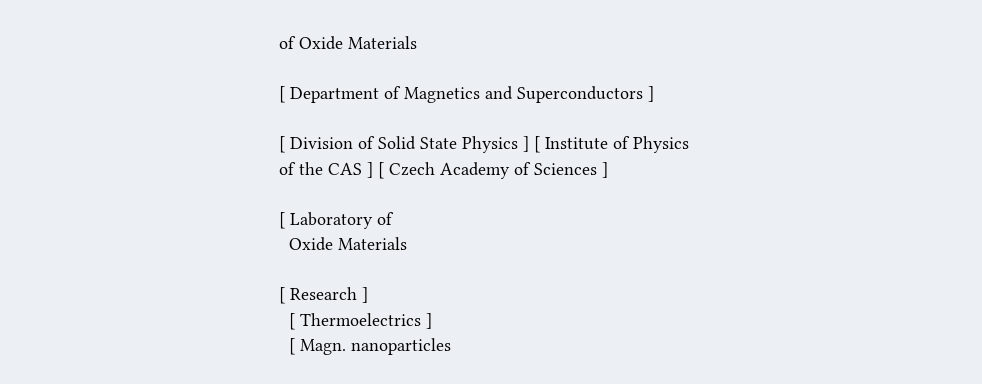of Oxide Materials

[ Department of Magnetics and Superconductors ]

[ Division of Solid State Physics ] [ Institute of Physics of the CAS ] [ Czech Academy of Sciences ]

[ Laboratory of
  Oxide Materials

[ Research ]
  [ Thermoelectrics ]
  [ Magn. nanoparticles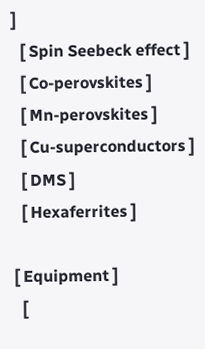]
  [ Spin Seebeck effect ]
  [ Co-perovskites ]
  [ Mn-perovskites ]
  [ Cu-superconductors ]
  [ DMS ]
  [ Hexaferrites ]

[ Equipment ]
  [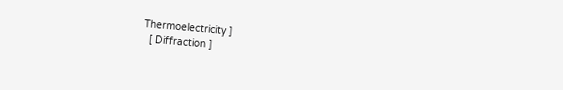Thermoelectricity ]
  [ Diffraction ]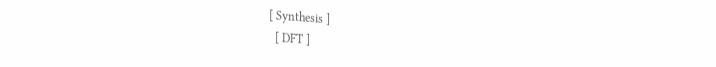[ Synthesis ]
  [ DFT ]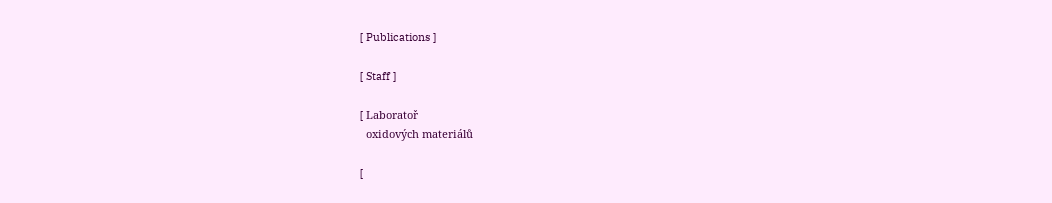[ Publications ]

[ Staff ]

[ Laboratoř
  oxidových materiálů

[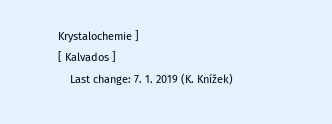Krystalochemie ]
[ Kalvados ]
    Last change: 7. 1. 2019 (K. Knížek)